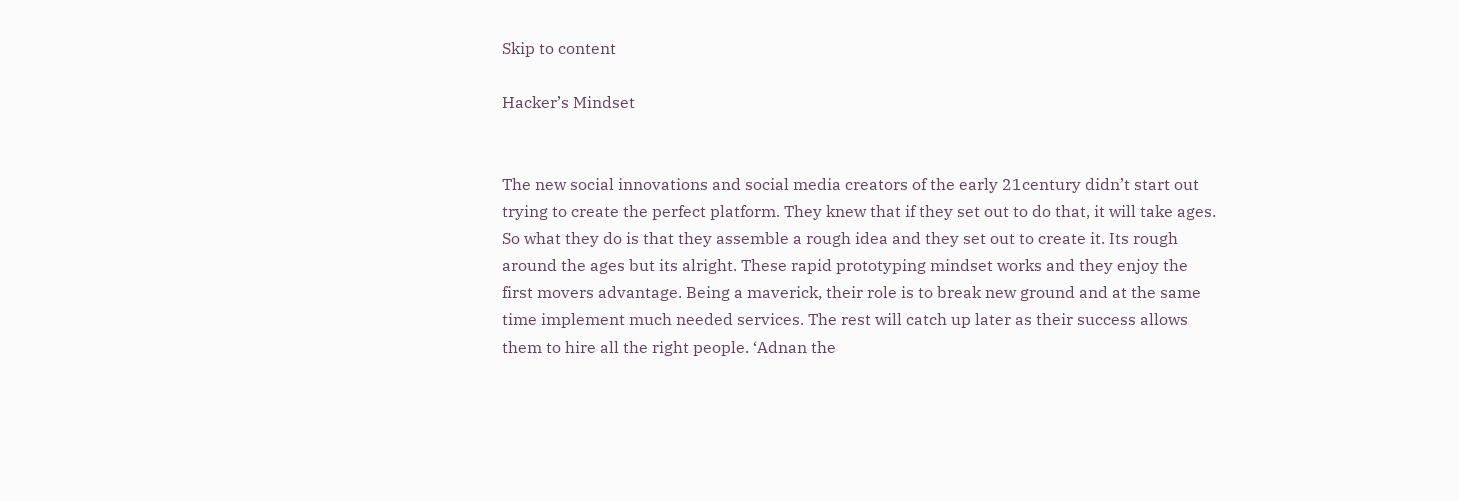Skip to content

Hacker’s Mindset


The new social innovations and social media creators of the early 21century didn’t start out trying to create the perfect platform. They knew that if they set out to do that, it will take ages. So what they do is that they assemble a rough idea and they set out to create it. Its rough around the ages but its alright. These rapid prototyping mindset works and they enjoy the first movers advantage. Being a maverick, their role is to break new ground and at the same time implement much needed services. The rest will catch up later as their success allows them to hire all the right people. ‘Adnan the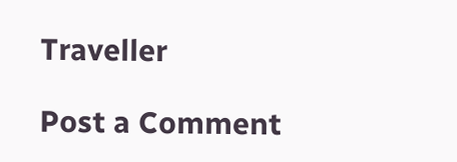Traveller

Post a Comment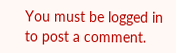You must be logged in to post a comment.